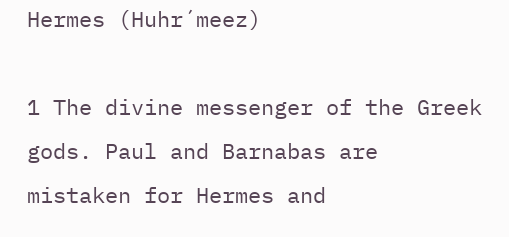Hermes (Huhr´meez)

1 The divine messenger of the Greek gods. Paul and Barnabas are mistaken for Hermes and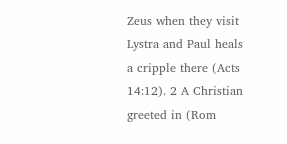Zeus when they visit Lystra and Paul heals a cripple there (Acts 14:12). 2 A Christian greeted in (Rom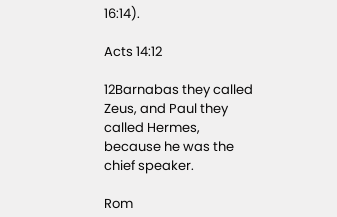16:14).

Acts 14:12

12Barnabas they called Zeus, and Paul they called Hermes, because he was the chief speaker.

Rom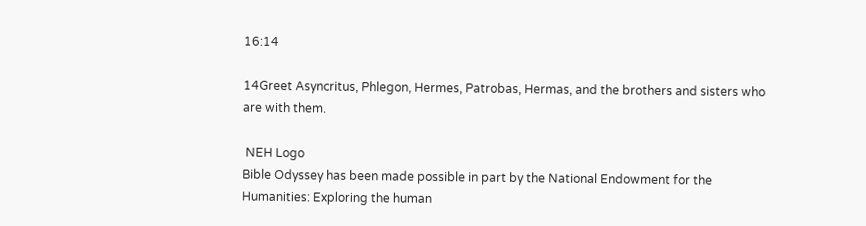16:14

14Greet Asyncritus, Phlegon, Hermes, Patrobas, Hermas, and the brothers and sisters who are with them.

 NEH Logo
Bible Odyssey has been made possible in part by the National Endowment for the Humanities: Exploring the human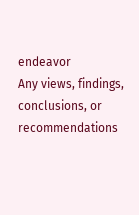endeavor
Any views, findings, conclusions, or recommendations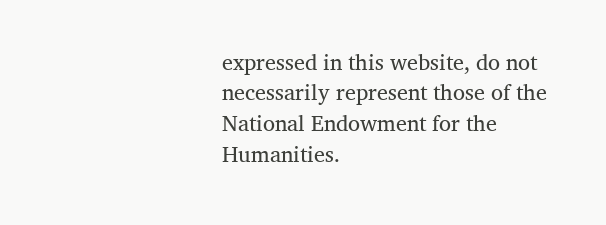expressed in this website, do not necessarily represent those of the National Endowment for the Humanities.